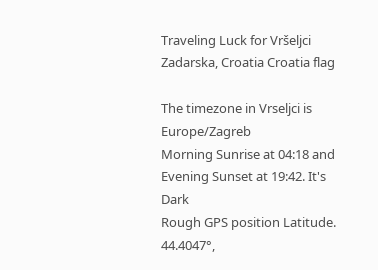Traveling Luck for Vršeljci Zadarska, Croatia Croatia flag

The timezone in Vrseljci is Europe/Zagreb
Morning Sunrise at 04:18 and Evening Sunset at 19:42. It's Dark
Rough GPS position Latitude. 44.4047°,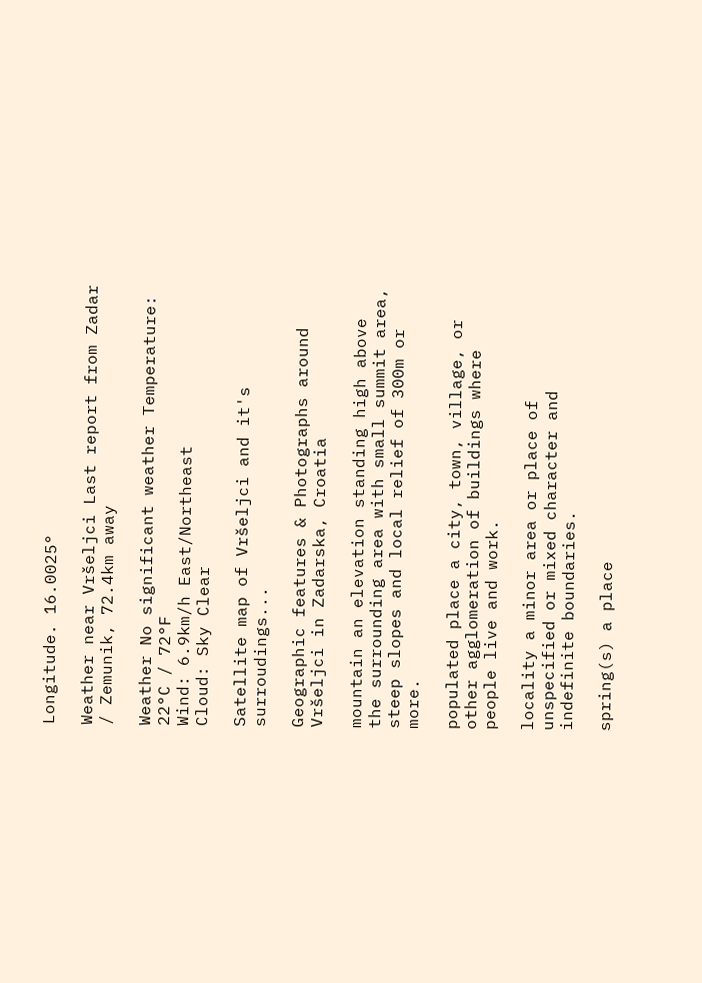Longitude. 16.0025°

Weather near Vršeljci Last report from Zadar / Zemunik, 72.4km away

Weather No significant weather Temperature: 22°C / 72°F
Wind: 6.9km/h East/Northeast
Cloud: Sky Clear

Satellite map of Vršeljci and it's surroudings...

Geographic features & Photographs around Vršeljci in Zadarska, Croatia

mountain an elevation standing high above the surrounding area with small summit area, steep slopes and local relief of 300m or more.

populated place a city, town, village, or other agglomeration of buildings where people live and work.

locality a minor area or place of unspecified or mixed character and indefinite boundaries.

spring(s) a place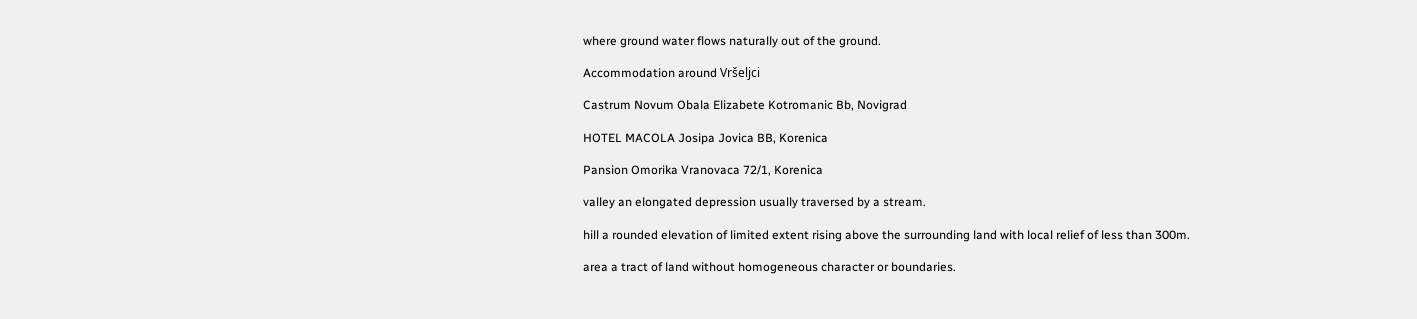where ground water flows naturally out of the ground.

Accommodation around Vršeljci

Castrum Novum Obala Elizabete Kotromanic Bb, Novigrad

HOTEL MACOLA Josipa Jovica BB, Korenica

Pansion Omorika Vranovaca 72/1, Korenica

valley an elongated depression usually traversed by a stream.

hill a rounded elevation of limited extent rising above the surrounding land with local relief of less than 300m.

area a tract of land without homogeneous character or boundaries.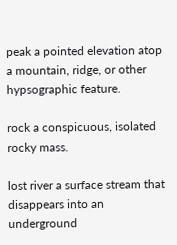peak a pointed elevation atop a mountain, ridge, or other hypsographic feature.

rock a conspicuous, isolated rocky mass.

lost river a surface stream that disappears into an underground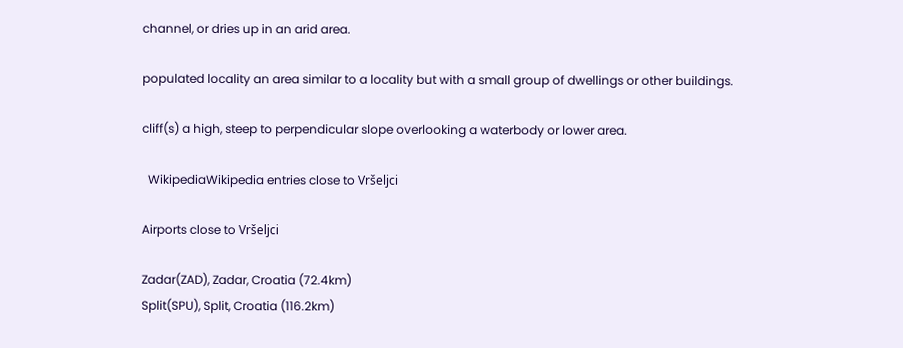channel, or dries up in an arid area.

populated locality an area similar to a locality but with a small group of dwellings or other buildings.

cliff(s) a high, steep to perpendicular slope overlooking a waterbody or lower area.

  WikipediaWikipedia entries close to Vršeljci

Airports close to Vršeljci

Zadar(ZAD), Zadar, Croatia (72.4km)
Split(SPU), Split, Croatia (116.2km)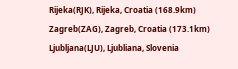Rijeka(RJK), Rijeka, Croatia (168.9km)
Zagreb(ZAG), Zagreb, Croatia (173.1km)
Ljubljana(LJU), Ljubliana, Slovenia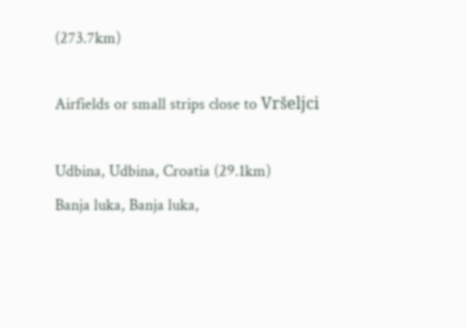(273.7km)

Airfields or small strips close to Vršeljci

Udbina, Udbina, Croatia (29.1km)
Banja luka, Banja luka,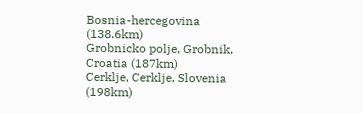Bosnia-hercegovina (138.6km)
Grobnicko polje, Grobnik, Croatia (187km)
Cerklje, Cerklje, Slovenia (198km)